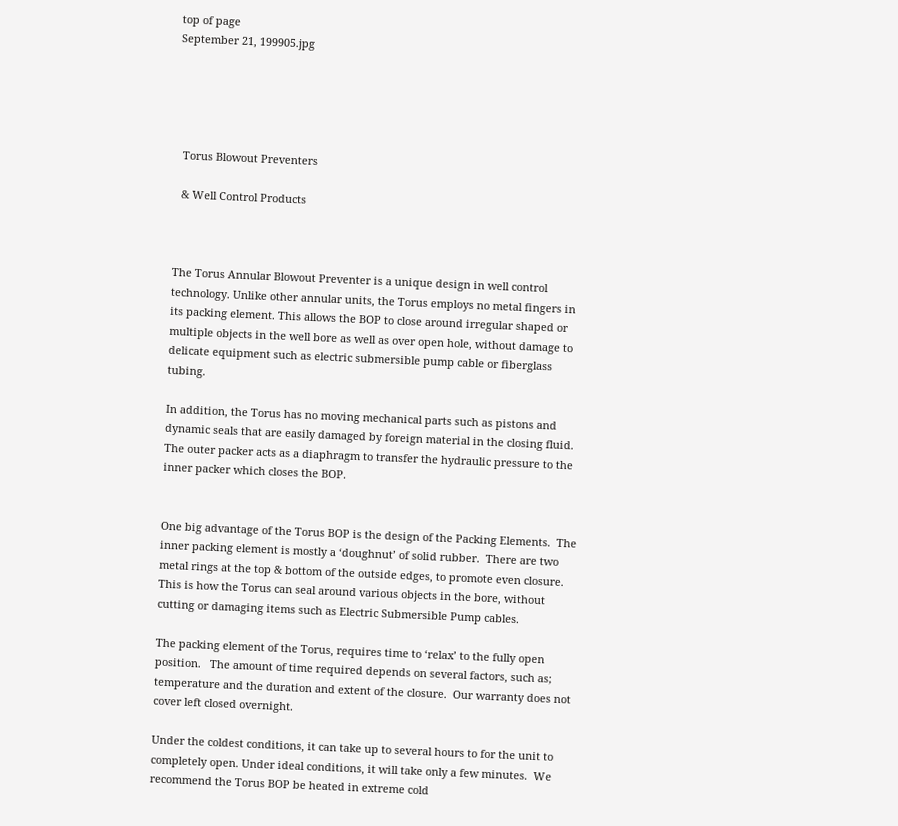top of page
September 21, 199905.jpg





  Torus Blowout Preventers

  & Well Control Products



The Torus Annular Blowout Preventer is a unique design in well control technology. Unlike other annular units, the Torus employs no metal fingers in its packing element. This allows the BOP to close around irregular shaped or multiple objects in the well bore as well as over open hole, without damage to delicate equipment such as electric submersible pump cable or fiberglass tubing.

In addition, the Torus has no moving mechanical parts such as pistons and dynamic seals that are easily damaged by foreign material in the closing fluid. The outer packer acts as a diaphragm to transfer the hydraulic pressure to the inner packer which closes the BOP.


One big advantage of the Torus BOP is the design of the Packing Elements.  The inner packing element is mostly a ‘doughnut’ of solid rubber.  There are two metal rings at the top & bottom of the outside edges, to promote even closure.  This is how the Torus can seal around various objects in the bore, without cutting or damaging items such as Electric Submersible Pump cables.

The packing element of the Torus, requires time to ‘relax’ to the fully open position.   The amount of time required depends on several factors, such as; temperature and the duration and extent of the closure.  Our warranty does not cover left closed overnight.

Under the coldest conditions, it can take up to several hours to for the unit to completely open. Under ideal conditions, it will take only a few minutes.  We recommend the Torus BOP be heated in extreme cold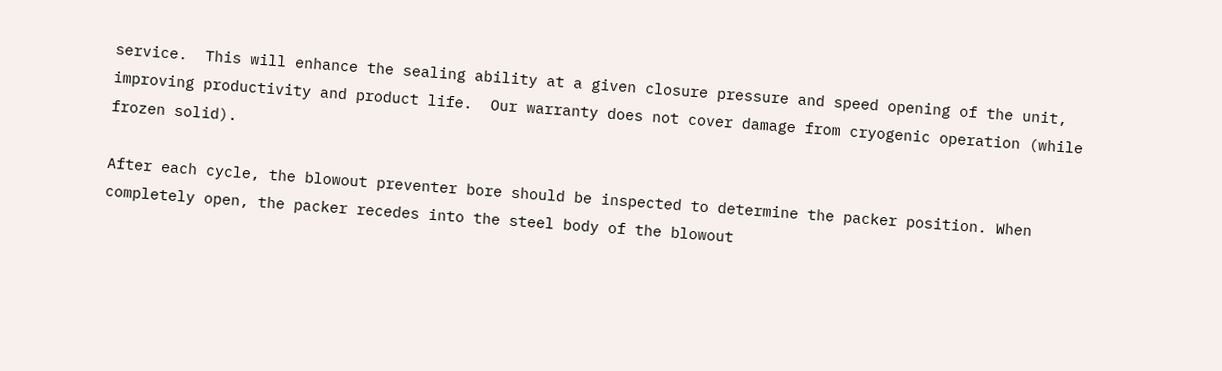service.  This will enhance the sealing ability at a given closure pressure and speed opening of the unit, improving productivity and product life.  Our warranty does not cover damage from cryogenic operation (while frozen solid).

After each cycle, the blowout preventer bore should be inspected to determine the packer position. When completely open, the packer recedes into the steel body of the blowout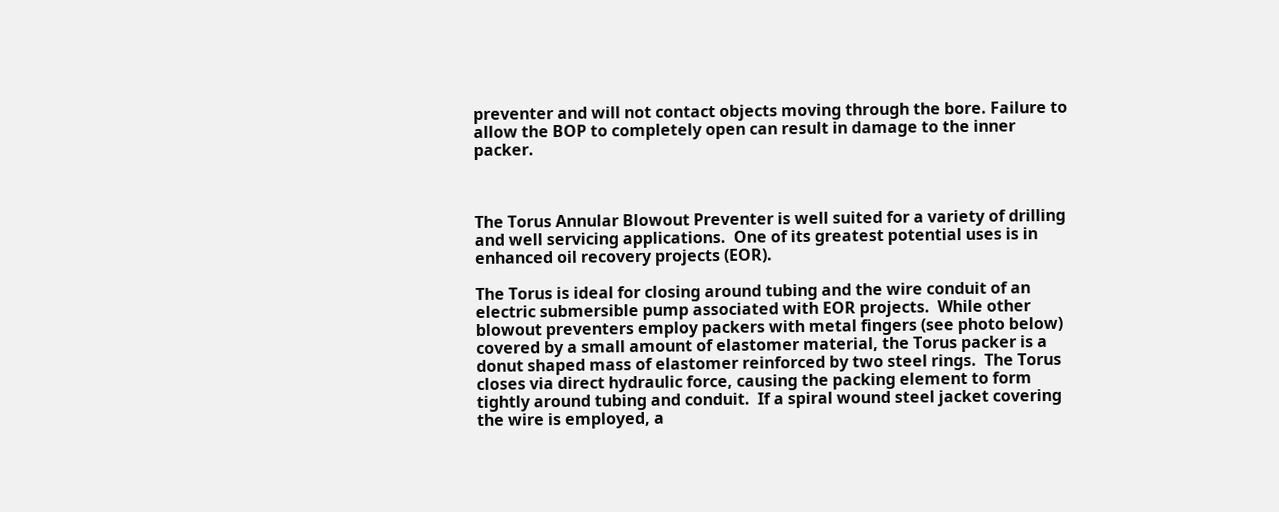preventer and will not contact objects moving through the bore. Failure to allow the BOP to completely open can result in damage to the inner packer.



The Torus Annular Blowout Preventer is well suited for a variety of drilling and well servicing applications.  One of its greatest potential uses is in enhanced oil recovery projects (EOR).

The Torus is ideal for closing around tubing and the wire conduit of an electric submersible pump associated with EOR projects.  While other blowout preventers employ packers with metal fingers (see photo below) covered by a small amount of elastomer material, the Torus packer is a donut shaped mass of elastomer reinforced by two steel rings.  The Torus closes via direct hydraulic force, causing the packing element to form tightly around tubing and conduit.  If a spiral wound steel jacket covering the wire is employed, a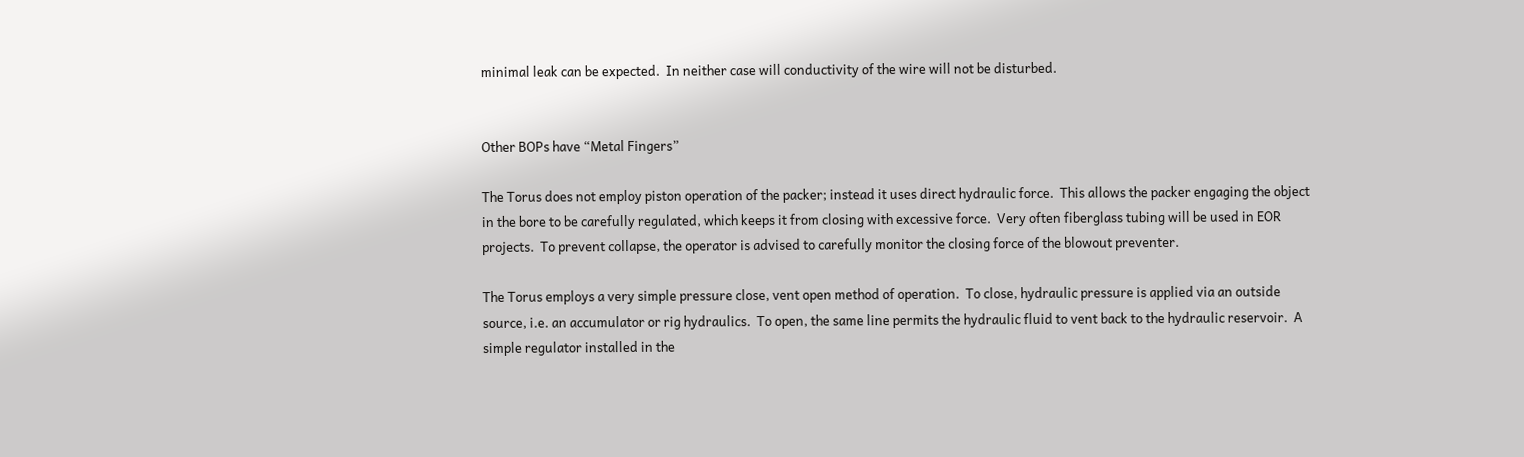minimal leak can be expected.  In neither case will conductivity of the wire will not be disturbed.


Other BOPs have “Metal Fingers”

The Torus does not employ piston operation of the packer; instead it uses direct hydraulic force.  This allows the packer engaging the object in the bore to be carefully regulated, which keeps it from closing with excessive force.  Very often fiberglass tubing will be used in EOR projects.  To prevent collapse, the operator is advised to carefully monitor the closing force of the blowout preventer.

The Torus employs a very simple pressure close, vent open method of operation.  To close, hydraulic pressure is applied via an outside source, i.e. an accumulator or rig hydraulics.  To open, the same line permits the hydraulic fluid to vent back to the hydraulic reservoir.  A simple regulator installed in the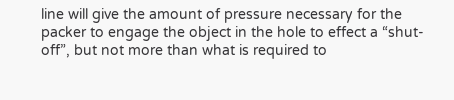line will give the amount of pressure necessary for the packer to engage the object in the hole to effect a “shut-off”, but not more than what is required to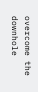overcome the downhole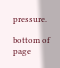pressure.

bottom of page